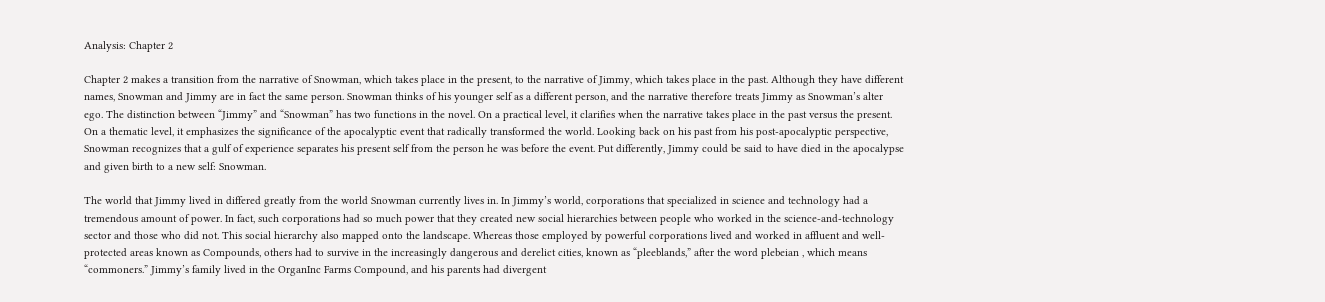Analysis: Chapter 2

Chapter 2 makes a transition from the narrative of Snowman, which takes place in the present, to the narrative of Jimmy, which takes place in the past. Although they have different names, Snowman and Jimmy are in fact the same person. Snowman thinks of his younger self as a different person, and the narrative therefore treats Jimmy as Snowman’s alter ego. The distinction between “Jimmy” and “Snowman” has two functions in the novel. On a practical level, it clarifies when the narrative takes place in the past versus the present. On a thematic level, it emphasizes the significance of the apocalyptic event that radically transformed the world. Looking back on his past from his post-apocalyptic perspective, Snowman recognizes that a gulf of experience separates his present self from the person he was before the event. Put differently, Jimmy could be said to have died in the apocalypse and given birth to a new self: Snowman.

The world that Jimmy lived in differed greatly from the world Snowman currently lives in. In Jimmy’s world, corporations that specialized in science and technology had a tremendous amount of power. In fact, such corporations had so much power that they created new social hierarchies between people who worked in the science-and-technology sector and those who did not. This social hierarchy also mapped onto the landscape. Whereas those employed by powerful corporations lived and worked in affluent and well-protected areas known as Compounds, others had to survive in the increasingly dangerous and derelict cities, known as “pleeblands,” after the word plebeian , which means “commoners.” Jimmy’s family lived in the OrganInc Farms Compound, and his parents had divergent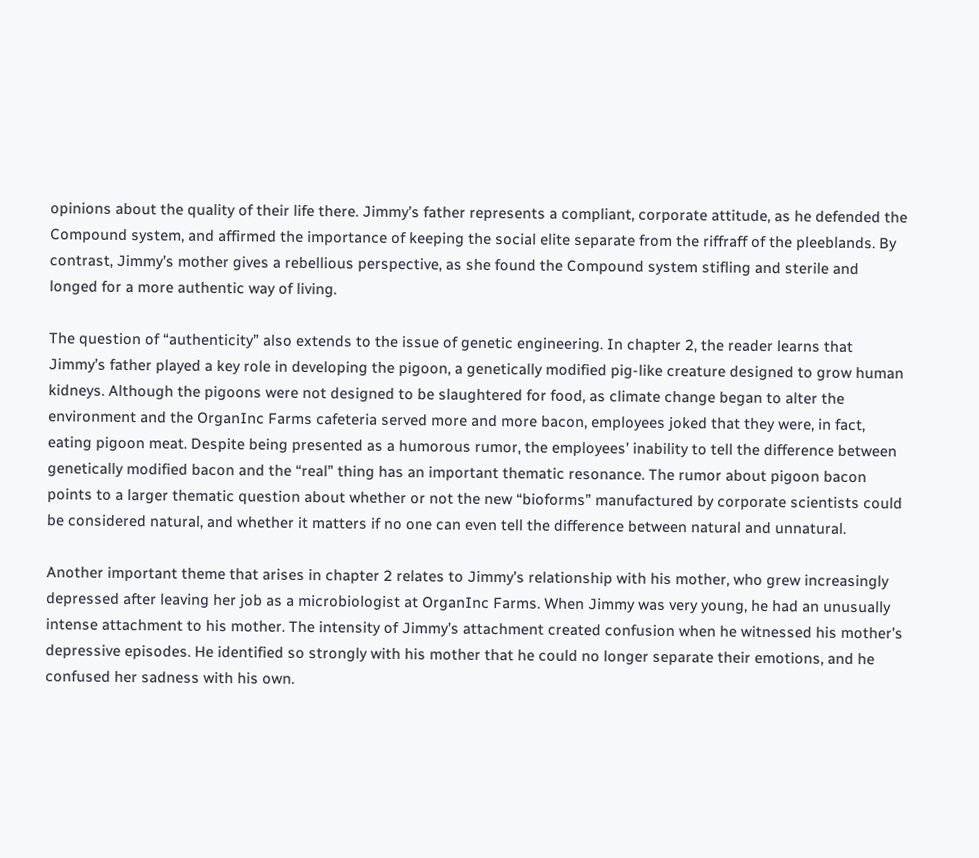opinions about the quality of their life there. Jimmy’s father represents a compliant, corporate attitude, as he defended the Compound system, and affirmed the importance of keeping the social elite separate from the riffraff of the pleeblands. By contrast, Jimmy’s mother gives a rebellious perspective, as she found the Compound system stifling and sterile and longed for a more authentic way of living.

The question of “authenticity” also extends to the issue of genetic engineering. In chapter 2, the reader learns that Jimmy’s father played a key role in developing the pigoon, a genetically modified pig-like creature designed to grow human kidneys. Although the pigoons were not designed to be slaughtered for food, as climate change began to alter the environment and the OrganInc Farms cafeteria served more and more bacon, employees joked that they were, in fact, eating pigoon meat. Despite being presented as a humorous rumor, the employees’ inability to tell the difference between genetically modified bacon and the “real” thing has an important thematic resonance. The rumor about pigoon bacon points to a larger thematic question about whether or not the new “bioforms” manufactured by corporate scientists could be considered natural, and whether it matters if no one can even tell the difference between natural and unnatural.

Another important theme that arises in chapter 2 relates to Jimmy’s relationship with his mother, who grew increasingly depressed after leaving her job as a microbiologist at OrganInc Farms. When Jimmy was very young, he had an unusually intense attachment to his mother. The intensity of Jimmy’s attachment created confusion when he witnessed his mother’s depressive episodes. He identified so strongly with his mother that he could no longer separate their emotions, and he confused her sadness with his own.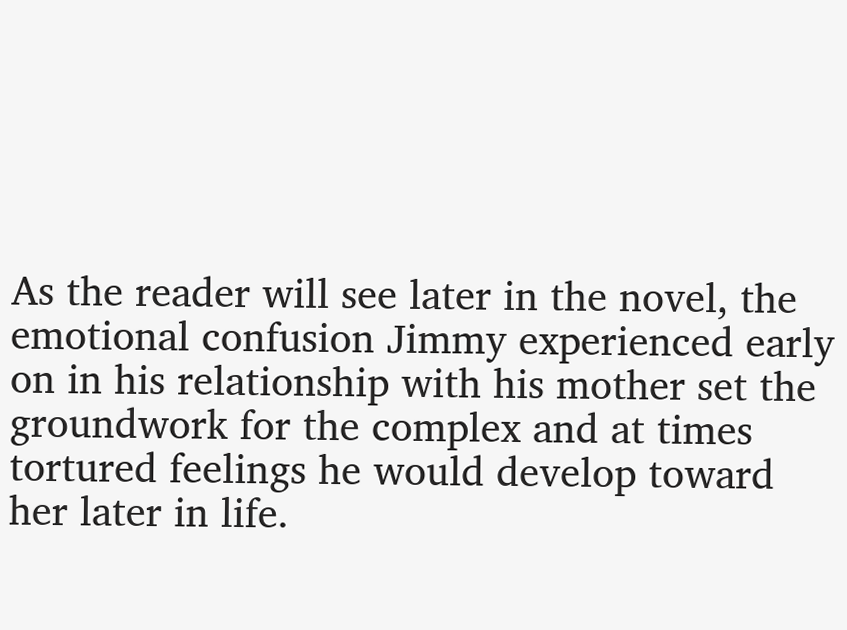As the reader will see later in the novel, the emotional confusion Jimmy experienced early on in his relationship with his mother set the groundwork for the complex and at times tortured feelings he would develop toward her later in life.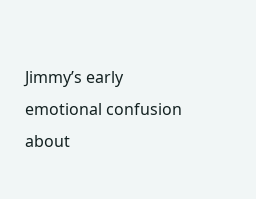Jimmy’s early emotional confusion about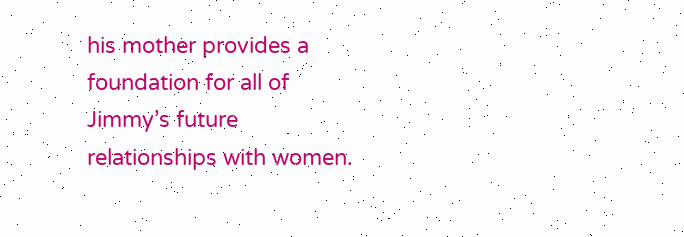his mother provides a foundation for all of Jimmy’s future relationships with women.